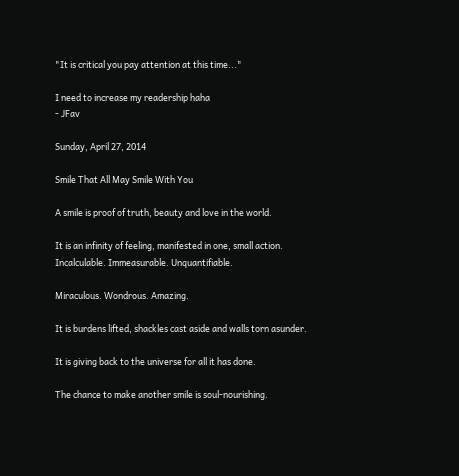"It is critical you pay attention at this time..."

I need to increase my readership haha
- JFav

Sunday, April 27, 2014

Smile That All May Smile With You

A smile is proof of truth, beauty and love in the world.

It is an infinity of feeling, manifested in one, small action. Incalculable. Immeasurable. Unquantifiable.

Miraculous. Wondrous. Amazing.

It is burdens lifted, shackles cast aside and walls torn asunder.

It is giving back to the universe for all it has done.

The chance to make another smile is soul-nourishing.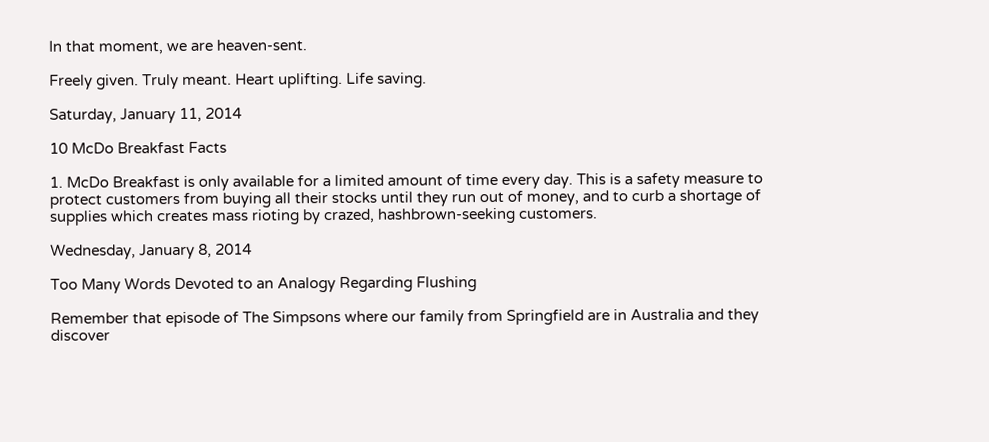In that moment, we are heaven-sent.

Freely given. Truly meant. Heart uplifting. Life saving.

Saturday, January 11, 2014

10 McDo Breakfast Facts

1. McDo Breakfast is only available for a limited amount of time every day. This is a safety measure to protect customers from buying all their stocks until they run out of money, and to curb a shortage of supplies which creates mass rioting by crazed, hashbrown-seeking customers.

Wednesday, January 8, 2014

Too Many Words Devoted to an Analogy Regarding Flushing

Remember that episode of The Simpsons where our family from Springfield are in Australia and they discover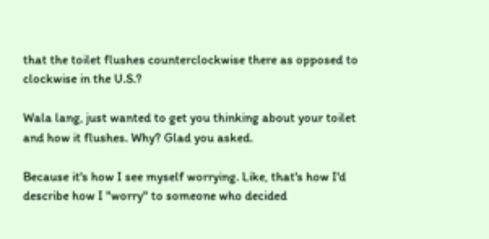that the toilet flushes counterclockwise there as opposed to clockwise in the U.S.?

Wala lang, just wanted to get you thinking about your toilet and how it flushes. Why? Glad you asked.

Because it's how I see myself worrying. Like, that's how I'd describe how I "worry" to someone who decided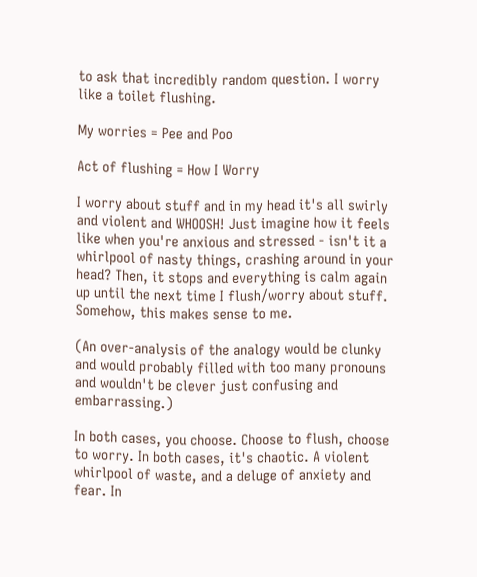to ask that incredibly random question. I worry like a toilet flushing.

My worries = Pee and Poo

Act of flushing = How I Worry

I worry about stuff and in my head it's all swirly and violent and WHOOSH! Just imagine how it feels like when you're anxious and stressed - isn't it a whirlpool of nasty things, crashing around in your head? Then, it stops and everything is calm again up until the next time I flush/worry about stuff. Somehow, this makes sense to me.

(An over-analysis of the analogy would be clunky and would probably filled with too many pronouns and wouldn't be clever just confusing and embarrassing.)

In both cases, you choose. Choose to flush, choose to worry. In both cases, it's chaotic. A violent whirlpool of waste, and a deluge of anxiety and fear. In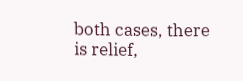both cases, there is relief,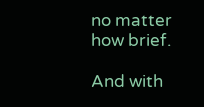no matter how brief.

And with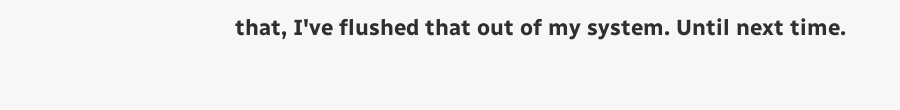that, I've flushed that out of my system. Until next time.